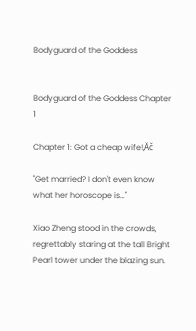Bodyguard of the Goddess


Bodyguard of the Goddess Chapter 1

Chapter 1: Got a cheap wife!‚Äč

"Get married? I don't even know what her horoscope is…"

Xiao Zheng stood in the crowds, regrettably staring at the tall Bright Pearl tower under the blazing sun.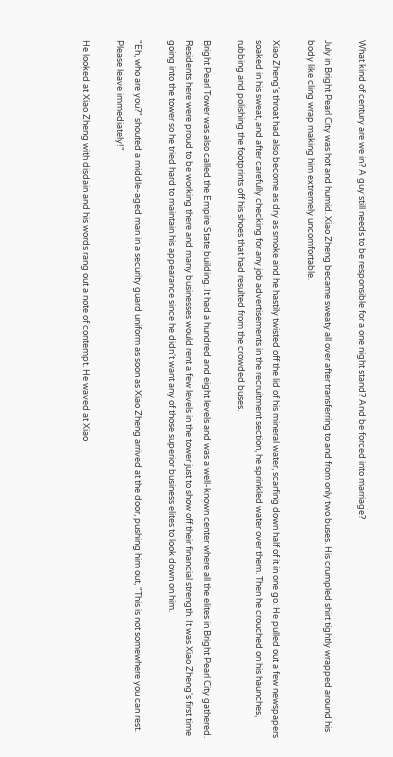What kind of century are we in? A guy still needs to be responsible for a one night stand? And be forced into marriage?

July in Bright Pearl City was hot and humid. Xiao Zheng became sweaty all over after transferring to and from only two buses. His crumpled shirt tightly wrapped around his body like cling wrap making him extremely uncomfortable.

Xiao Zheng's throat had also become as dry as smoke and he hastily twisted off the lid of his mineral water, scarfing down half of it in one go. He pulled out a few newspapers soaked in his sweat, and after carefully checking for any job advertisements in the recruitment section, he sprinkled water over them. Then he crouched on his haunches, rubbing and polishing the footprints off his shoes that had resulted from the crowded buses.

Bright Pearl Tower was also called the Empire State building. It had a hundred and eight levels and was a well-known center where all the elites in Bright Pearl City gathered. Residents here were proud to be working there and many businesses would rent a few levels in the tower just to show off their financial strength. It was Xiao Zheng's first time going into the tower so he tried hard to maintain his appearance since he didn't want any of those superior business elites to look down on him.

"Eh, who are you?" shouted a middle-aged man in a security guard uniform as soon as Xiao Zheng arrived at the door, pushing him out, "This is not somewhere you can rest. Please leave immediately!"

He looked at Xiao Zheng with disdain and his words rang out a note of contempt. He waved at Xiao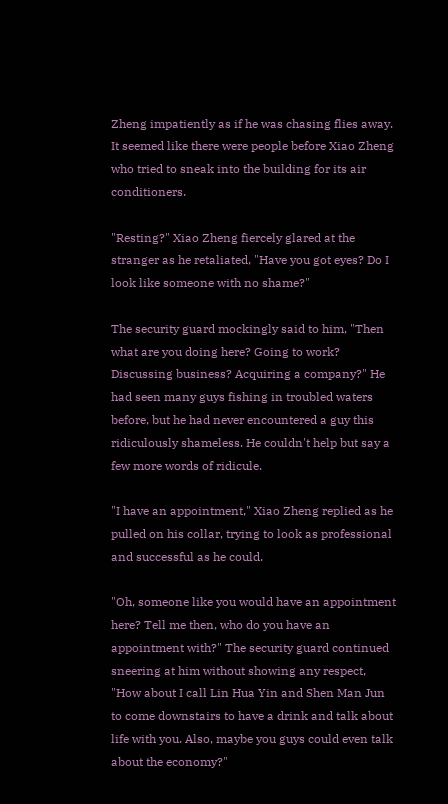Zheng impatiently as if he was chasing flies away. It seemed like there were people before Xiao Zheng who tried to sneak into the building for its air conditioners.

"Resting?" Xiao Zheng fiercely glared at the stranger as he retaliated, "Have you got eyes? Do I look like someone with no shame?"

The security guard mockingly said to him, "Then what are you doing here? Going to work? Discussing business? Acquiring a company?" He had seen many guys fishing in troubled waters before, but he had never encountered a guy this ridiculously shameless. He couldn't help but say a few more words of ridicule.

"I have an appointment," Xiao Zheng replied as he pulled on his collar, trying to look as professional and successful as he could.

"Oh, someone like you would have an appointment here? Tell me then, who do you have an appointment with?" The security guard continued sneering at him without showing any respect, "How about I call Lin Hua Yin and Shen Man Jun to come downstairs to have a drink and talk about life with you. Also, maybe you guys could even talk about the economy?"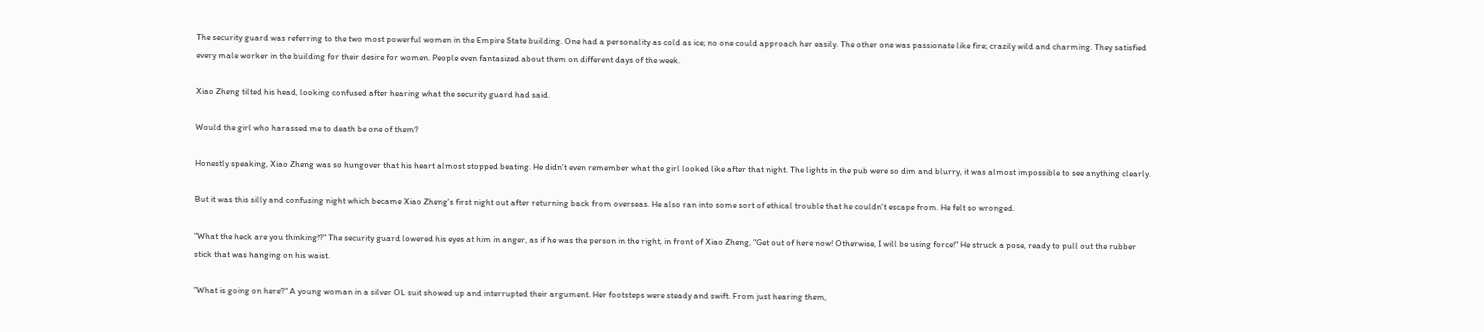The security guard was referring to the two most powerful women in the Empire State building. One had a personality as cold as ice; no one could approach her easily. The other one was passionate like fire; crazily wild and charming. They satisfied every male worker in the building for their desire for women. People even fantasized about them on different days of the week.

Xiao Zheng tilted his head, looking confused after hearing what the security guard had said.

Would the girl who harassed me to death be one of them?

Honestly speaking, Xiao Zheng was so hungover that his heart almost stopped beating. He didn't even remember what the girl looked like after that night. The lights in the pub were so dim and blurry, it was almost impossible to see anything clearly.

But it was this silly and confusing night which became Xiao Zheng's first night out after returning back from overseas. He also ran into some sort of ethical trouble that he couldn't escape from. He felt so wronged.

"What the heck are you thinking!?" The security guard lowered his eyes at him in anger, as if he was the person in the right, in front of Xiao Zheng, "Get out of here now! Otherwise, I will be using force!" He struck a pose, ready to pull out the rubber stick that was hanging on his waist.

"What is going on here?" A young woman in a silver OL suit showed up and interrupted their argument. Her footsteps were steady and swift. From just hearing them,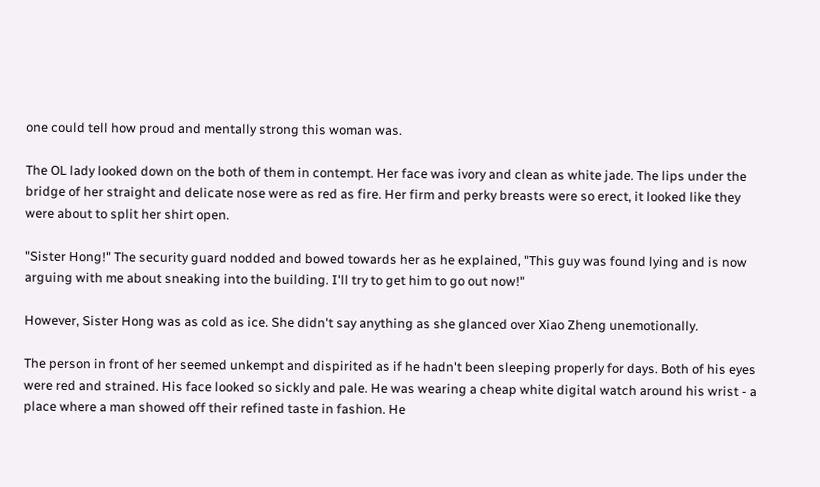one could tell how proud and mentally strong this woman was.

The OL lady looked down on the both of them in contempt. Her face was ivory and clean as white jade. The lips under the bridge of her straight and delicate nose were as red as fire. Her firm and perky breasts were so erect, it looked like they were about to split her shirt open.

"Sister Hong!" The security guard nodded and bowed towards her as he explained, "This guy was found lying and is now arguing with me about sneaking into the building. I'll try to get him to go out now!"

However, Sister Hong was as cold as ice. She didn't say anything as she glanced over Xiao Zheng unemotionally.

The person in front of her seemed unkempt and dispirited as if he hadn't been sleeping properly for days. Both of his eyes were red and strained. His face looked so sickly and pale. He was wearing a cheap white digital watch around his wrist - a place where a man showed off their refined taste in fashion. He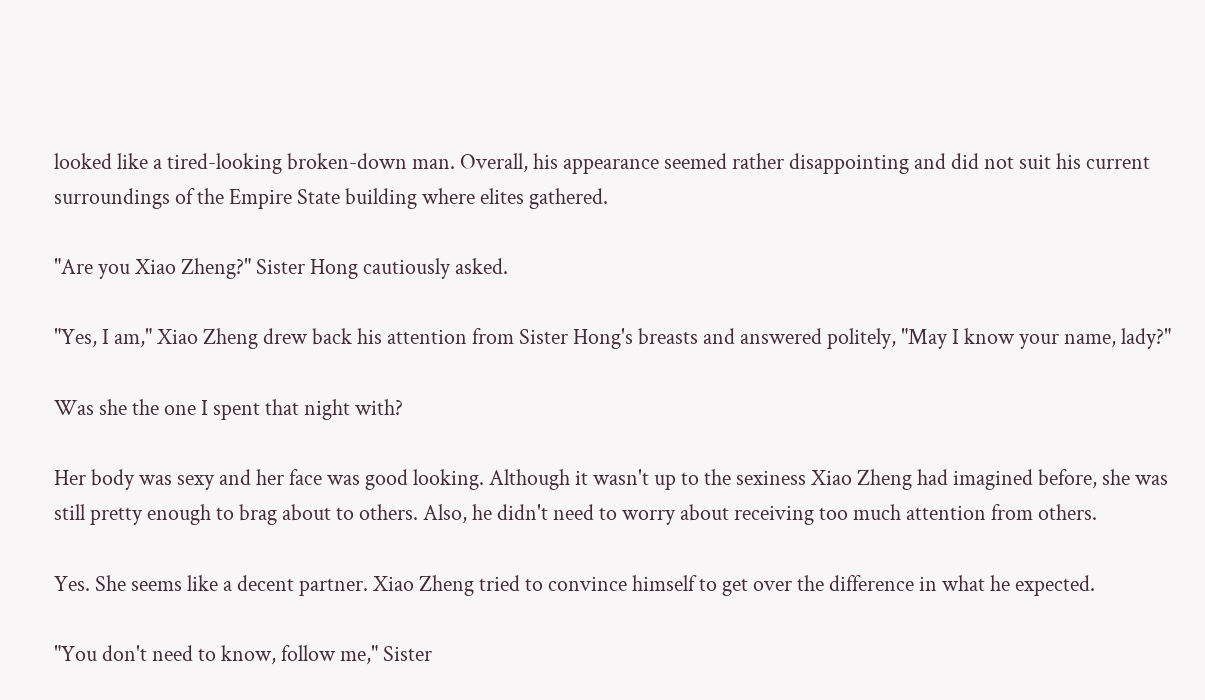looked like a tired-looking broken-down man. Overall, his appearance seemed rather disappointing and did not suit his current surroundings of the Empire State building where elites gathered.

"Are you Xiao Zheng?" Sister Hong cautiously asked.

"Yes, I am," Xiao Zheng drew back his attention from Sister Hong's breasts and answered politely, "May I know your name, lady?"

Was she the one I spent that night with?

Her body was sexy and her face was good looking. Although it wasn't up to the sexiness Xiao Zheng had imagined before, she was still pretty enough to brag about to others. Also, he didn't need to worry about receiving too much attention from others.

Yes. She seems like a decent partner. Xiao Zheng tried to convince himself to get over the difference in what he expected.

"You don't need to know, follow me," Sister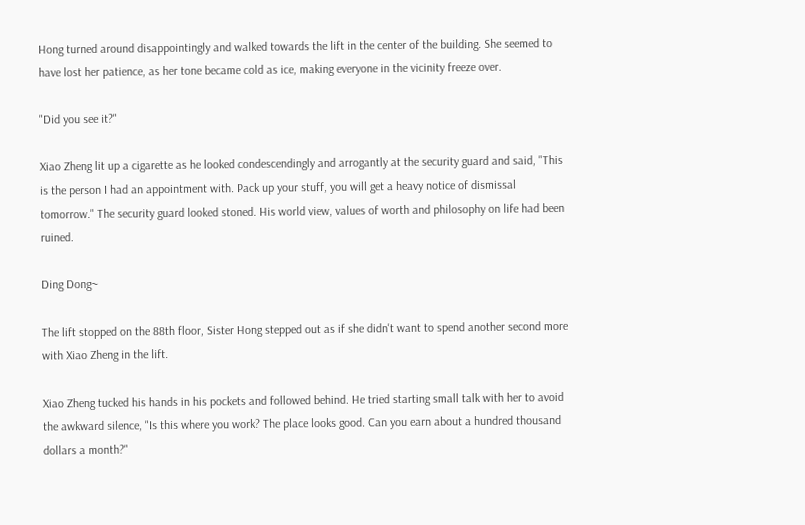Hong turned around disappointingly and walked towards the lift in the center of the building. She seemed to have lost her patience, as her tone became cold as ice, making everyone in the vicinity freeze over.

"Did you see it?"

Xiao Zheng lit up a cigarette as he looked condescendingly and arrogantly at the security guard and said, "This is the person I had an appointment with. Pack up your stuff, you will get a heavy notice of dismissal tomorrow." The security guard looked stoned. His world view, values of worth and philosophy on life had been ruined.

Ding Dong~

The lift stopped on the 88th floor, Sister Hong stepped out as if she didn't want to spend another second more with Xiao Zheng in the lift.

Xiao Zheng tucked his hands in his pockets and followed behind. He tried starting small talk with her to avoid the awkward silence, "Is this where you work? The place looks good. Can you earn about a hundred thousand dollars a month?"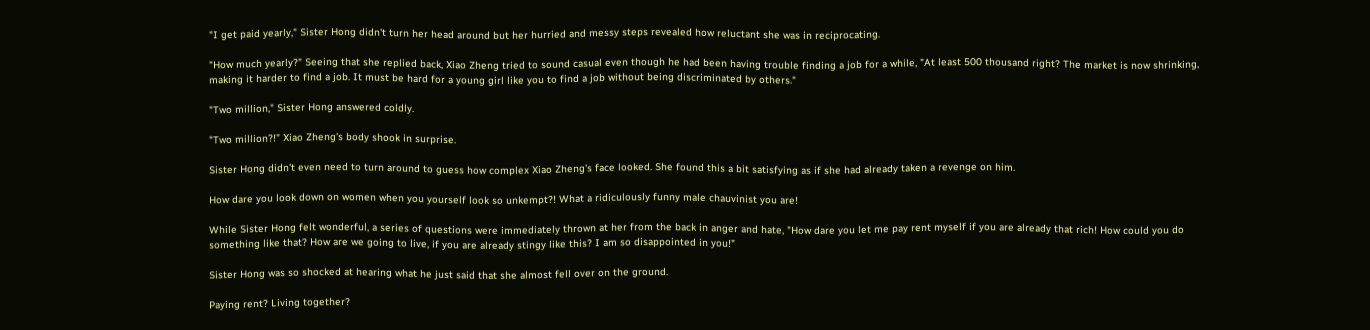"I get paid yearly," Sister Hong didn't turn her head around but her hurried and messy steps revealed how reluctant she was in reciprocating.

"How much yearly?" Seeing that she replied back, Xiao Zheng tried to sound casual even though he had been having trouble finding a job for a while, "At least 500 thousand right? The market is now shrinking, making it harder to find a job. It must be hard for a young girl like you to find a job without being discriminated by others."

"Two million," Sister Hong answered coldly.

"Two million?!" Xiao Zheng's body shook in surprise.

Sister Hong didn't even need to turn around to guess how complex Xiao Zheng's face looked. She found this a bit satisfying as if she had already taken a revenge on him.

How dare you look down on women when you yourself look so unkempt?! What a ridiculously funny male chauvinist you are!

While Sister Hong felt wonderful, a series of questions were immediately thrown at her from the back in anger and hate, "How dare you let me pay rent myself if you are already that rich! How could you do something like that? How are we going to live, if you are already stingy like this? I am so disappointed in you!"

Sister Hong was so shocked at hearing what he just said that she almost fell over on the ground.

Paying rent? Living together?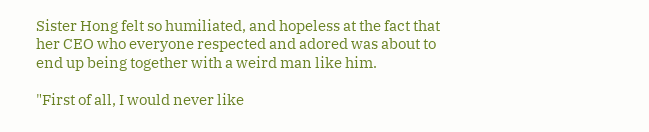Sister Hong felt so humiliated, and hopeless at the fact that her CEO who everyone respected and adored was about to end up being together with a weird man like him.

"First of all, I would never like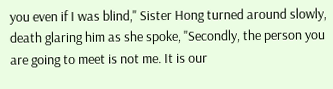you even if I was blind," Sister Hong turned around slowly, death glaring him as she spoke, "Secondly, the person you are going to meet is not me. It is our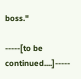boss."

-----[to be continued....]-----